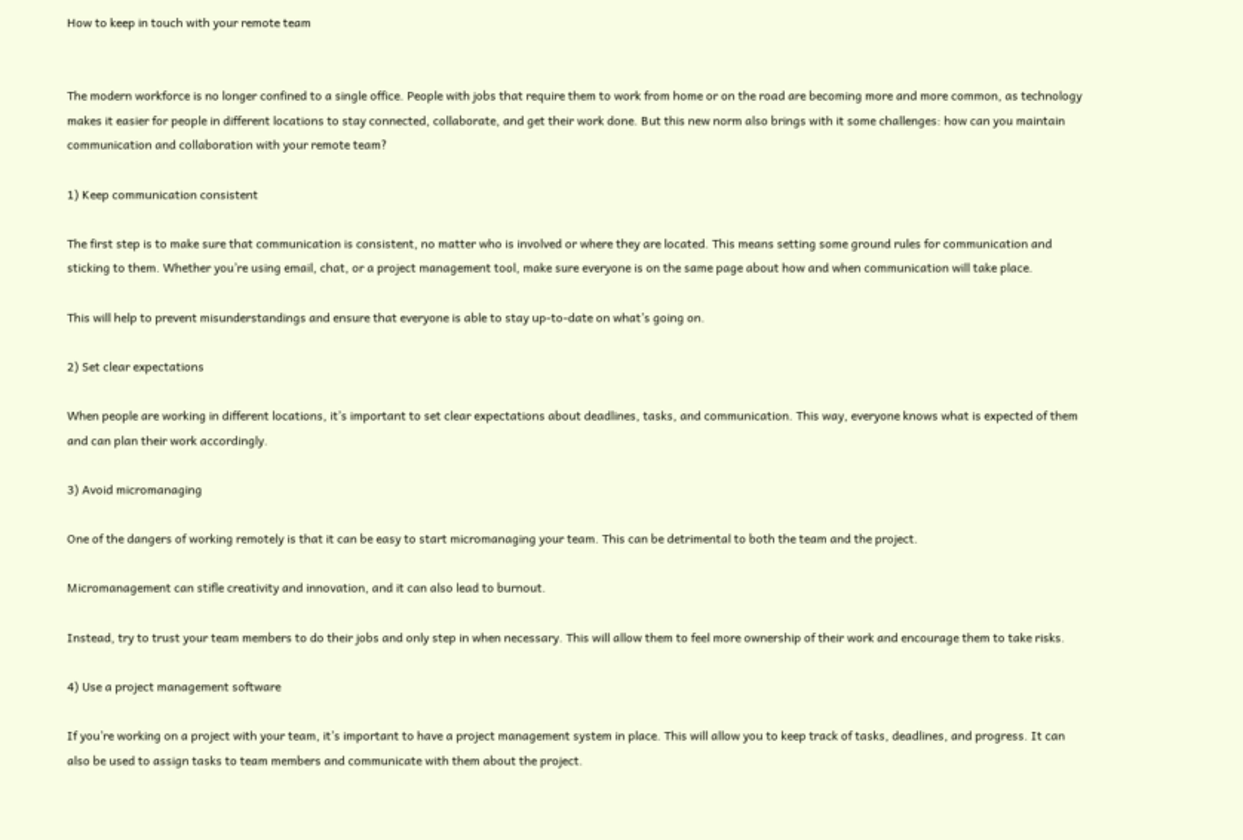How to keep in touch with your remote team


The modern workforce is no longer confined to a single office. People with jobs that require them to work from home or on the road are becoming more and more common, as technology makes it easier for people in different locations to stay connected, collaborate, and get their work done. But this new norm also brings with it some challenges: how can you maintain communication and collaboration with your remote team?

1) Keep communication consistent

The first step is to make sure that communication is consistent, no matter who is involved or where they are located. This means setting some ground rules for communication and sticking to them. Whether you’re using email, chat, or a project management tool, make sure everyone is on the same page about how and when communication will take place.

This will help to prevent misunderstandings and ensure that everyone is able to stay up-to-date on what’s going on.

2) Set clear expectations

When people are working in different locations, it’s important to set clear expectations about deadlines, tasks, and communication. This way, everyone knows what is expected of them and can plan their work accordingly.

3) Avoid micromanaging

One of the dangers of working remotely is that it can be easy to start micromanaging your team. This can be detrimental to both the team and the project.

Micromanagement can stifle creativity and innovation, and it can also lead to burnout.

Instead, try to trust your team members to do their jobs and only step in when necessary. This will allow them to feel more ownership of their work and encourage them to take risks.

4) Use a project management software

If you’re working on a project with your team, it’s important to have a project management system in place. This will allow you to keep track of tasks, deadlines, and progress. It can also be used to assign tasks to team members and communicate with them about the project.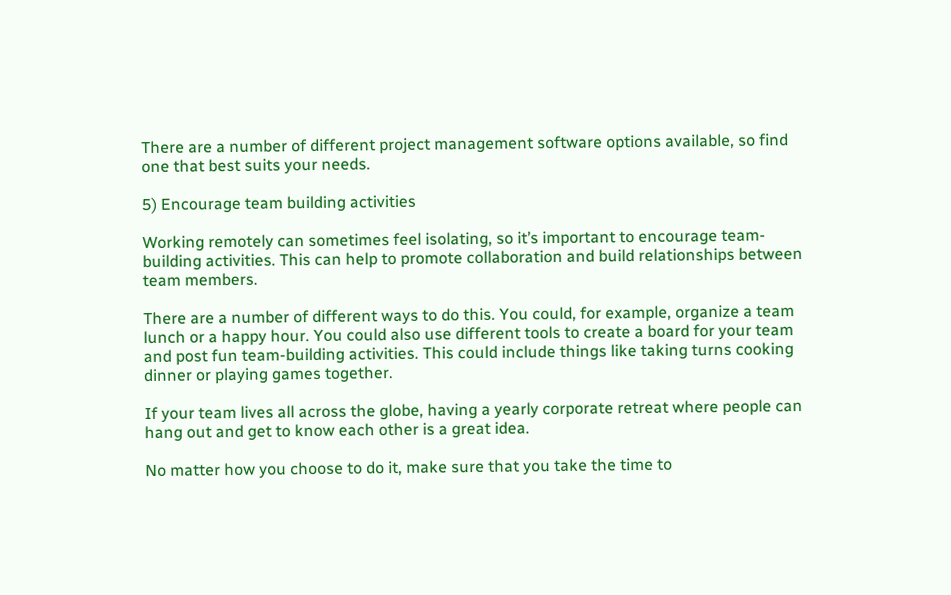There are a number of different project management software options available, so find one that best suits your needs.

5) Encourage team building activities

Working remotely can sometimes feel isolating, so it’s important to encourage team-building activities. This can help to promote collaboration and build relationships between team members.

There are a number of different ways to do this. You could, for example, organize a team lunch or a happy hour. You could also use different tools to create a board for your team and post fun team-building activities. This could include things like taking turns cooking dinner or playing games together.

If your team lives all across the globe, having a yearly corporate retreat where people can hang out and get to know each other is a great idea.

No matter how you choose to do it, make sure that you take the time to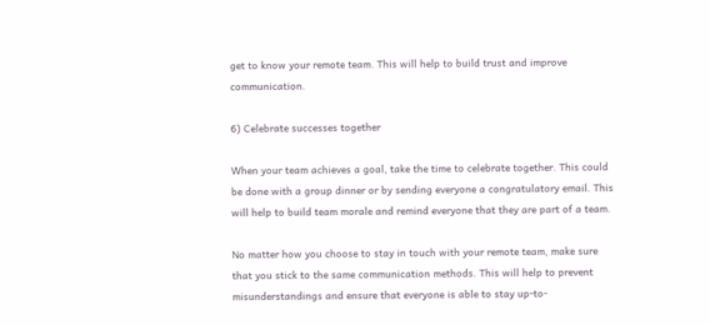get to know your remote team. This will help to build trust and improve communication.

6) Celebrate successes together

When your team achieves a goal, take the time to celebrate together. This could be done with a group dinner or by sending everyone a congratulatory email. This will help to build team morale and remind everyone that they are part of a team.

No matter how you choose to stay in touch with your remote team, make sure that you stick to the same communication methods. This will help to prevent misunderstandings and ensure that everyone is able to stay up-to-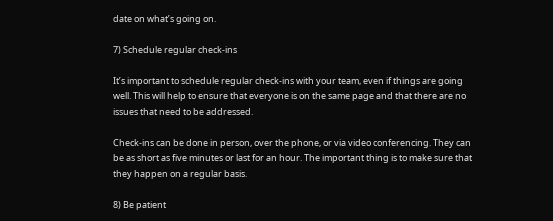date on what’s going on.

7) Schedule regular check-ins

It’s important to schedule regular check-ins with your team, even if things are going well. This will help to ensure that everyone is on the same page and that there are no issues that need to be addressed.

Check-ins can be done in person, over the phone, or via video conferencing. They can be as short as five minutes or last for an hour. The important thing is to make sure that they happen on a regular basis.

8) Be patient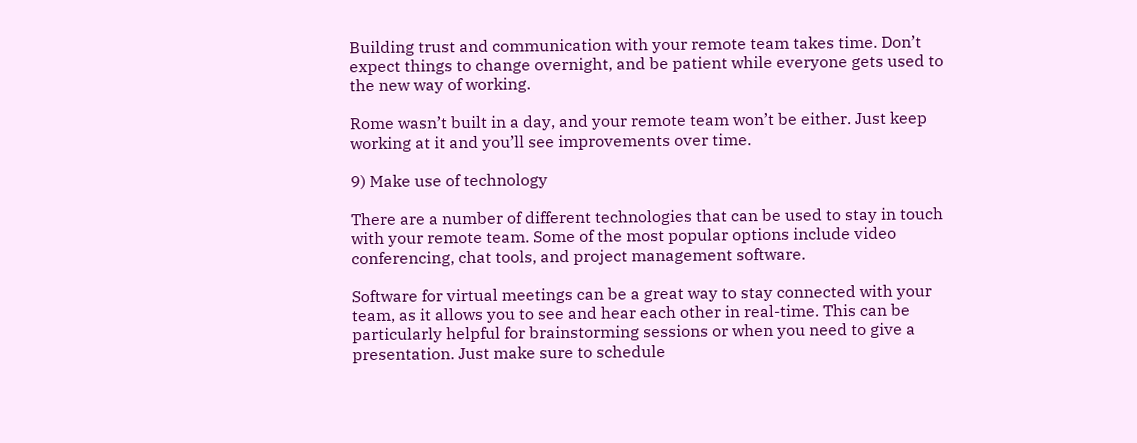Building trust and communication with your remote team takes time. Don’t expect things to change overnight, and be patient while everyone gets used to the new way of working.

Rome wasn’t built in a day, and your remote team won’t be either. Just keep working at it and you’ll see improvements over time.

9) Make use of technology

There are a number of different technologies that can be used to stay in touch with your remote team. Some of the most popular options include video conferencing, chat tools, and project management software.

Software for virtual meetings can be a great way to stay connected with your team, as it allows you to see and hear each other in real-time. This can be particularly helpful for brainstorming sessions or when you need to give a presentation. Just make sure to schedule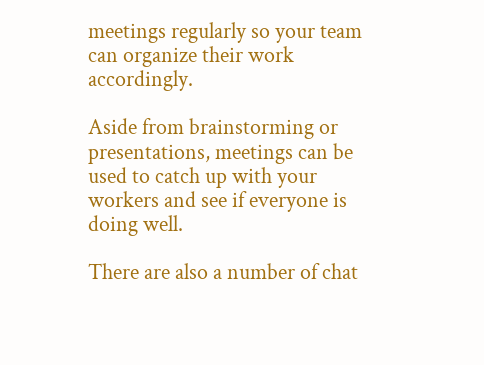meetings regularly so your team can organize their work accordingly.

Aside from brainstorming or presentations, meetings can be used to catch up with your workers and see if everyone is doing well.

There are also a number of chat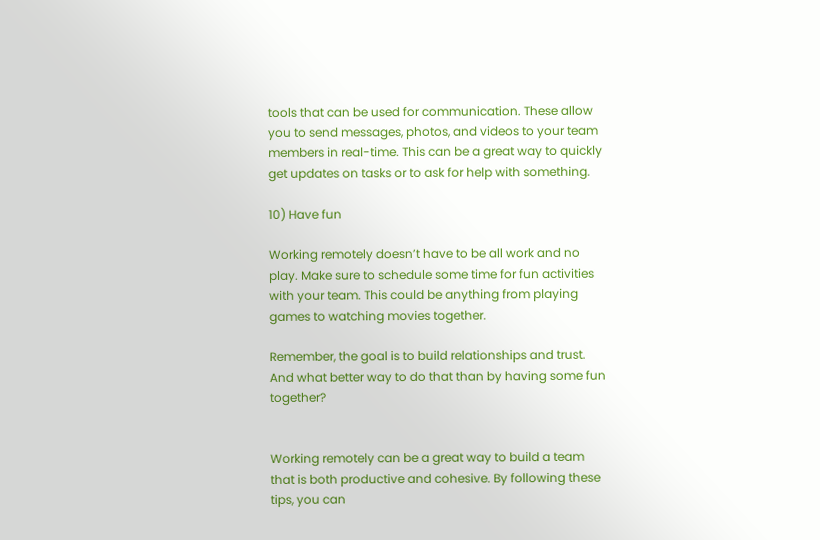tools that can be used for communication. These allow you to send messages, photos, and videos to your team members in real-time. This can be a great way to quickly get updates on tasks or to ask for help with something.

10) Have fun

Working remotely doesn’t have to be all work and no play. Make sure to schedule some time for fun activities with your team. This could be anything from playing games to watching movies together.

Remember, the goal is to build relationships and trust. And what better way to do that than by having some fun together?


Working remotely can be a great way to build a team that is both productive and cohesive. By following these tips, you can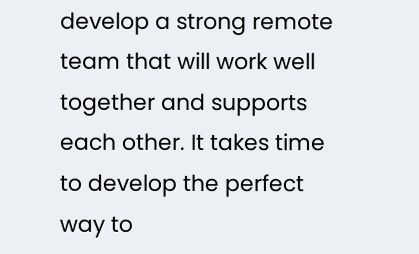develop a strong remote team that will work well together and supports each other. It takes time to develop the perfect way to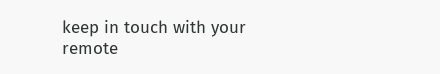keep in touch with your remote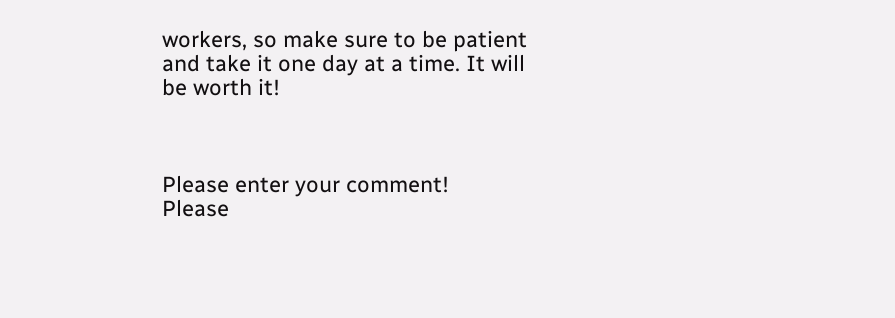workers, so make sure to be patient and take it one day at a time. It will be worth it!



Please enter your comment!
Please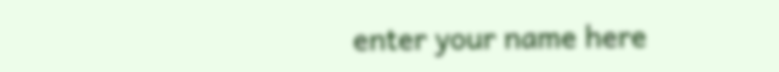enter your name here